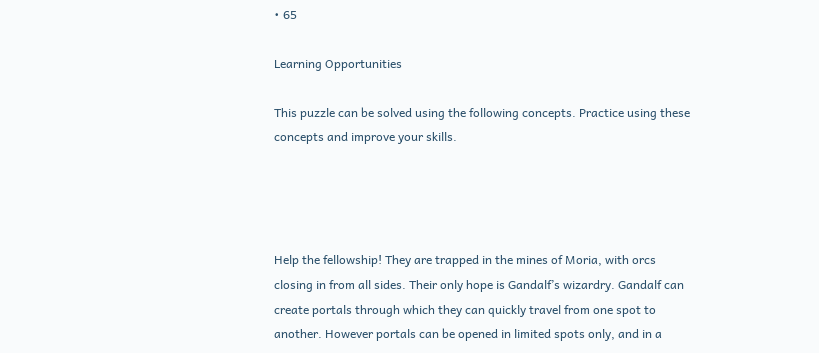• 65

Learning Opportunities

This puzzle can be solved using the following concepts. Practice using these concepts and improve your skills.




Help the fellowship! They are trapped in the mines of Moria, with orcs closing in from all sides. Their only hope is Gandalf’s wizardry. Gandalf can create portals through which they can quickly travel from one spot to another. However portals can be opened in limited spots only, and in a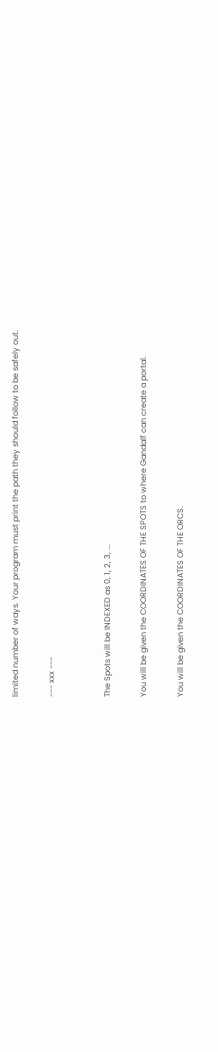limited number of ways. Your program must print the path they should follow to be safely out.

--- xxx ---


The Spots will be INDEXED as 0, 1, 2, 3, ...

You will be given the COORDINATES OF THE SPOTS to where Gandalf can create a portal.

You will be given the COORDINATES OF THE ORCS.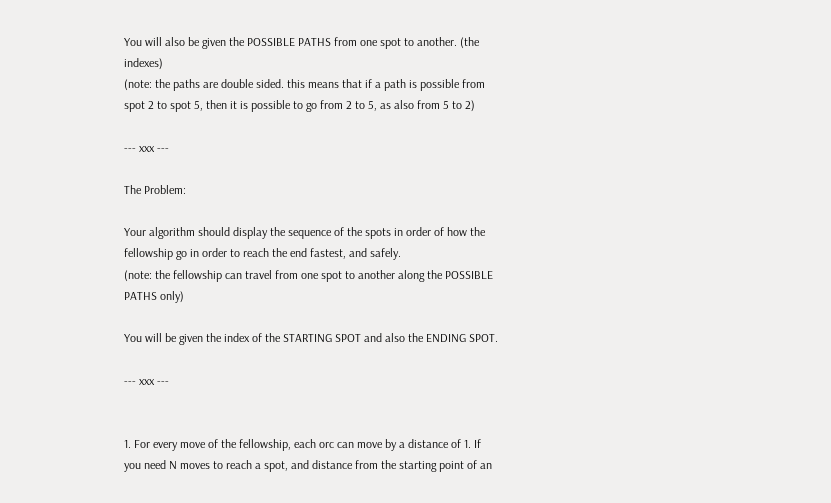You will also be given the POSSIBLE PATHS from one spot to another. (the indexes)
(note: the paths are double sided. this means that if a path is possible from spot 2 to spot 5, then it is possible to go from 2 to 5, as also from 5 to 2)

--- xxx ---

The Problem:

Your algorithm should display the sequence of the spots in order of how the fellowship go in order to reach the end fastest, and safely.
(note: the fellowship can travel from one spot to another along the POSSIBLE PATHS only)

You will be given the index of the STARTING SPOT and also the ENDING SPOT.

--- xxx ---


1. For every move of the fellowship, each orc can move by a distance of 1. If you need N moves to reach a spot, and distance from the starting point of an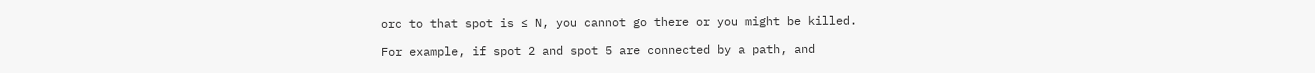orc to that spot is ≤ N, you cannot go there or you might be killed.

For example, if spot 2 and spot 5 are connected by a path, and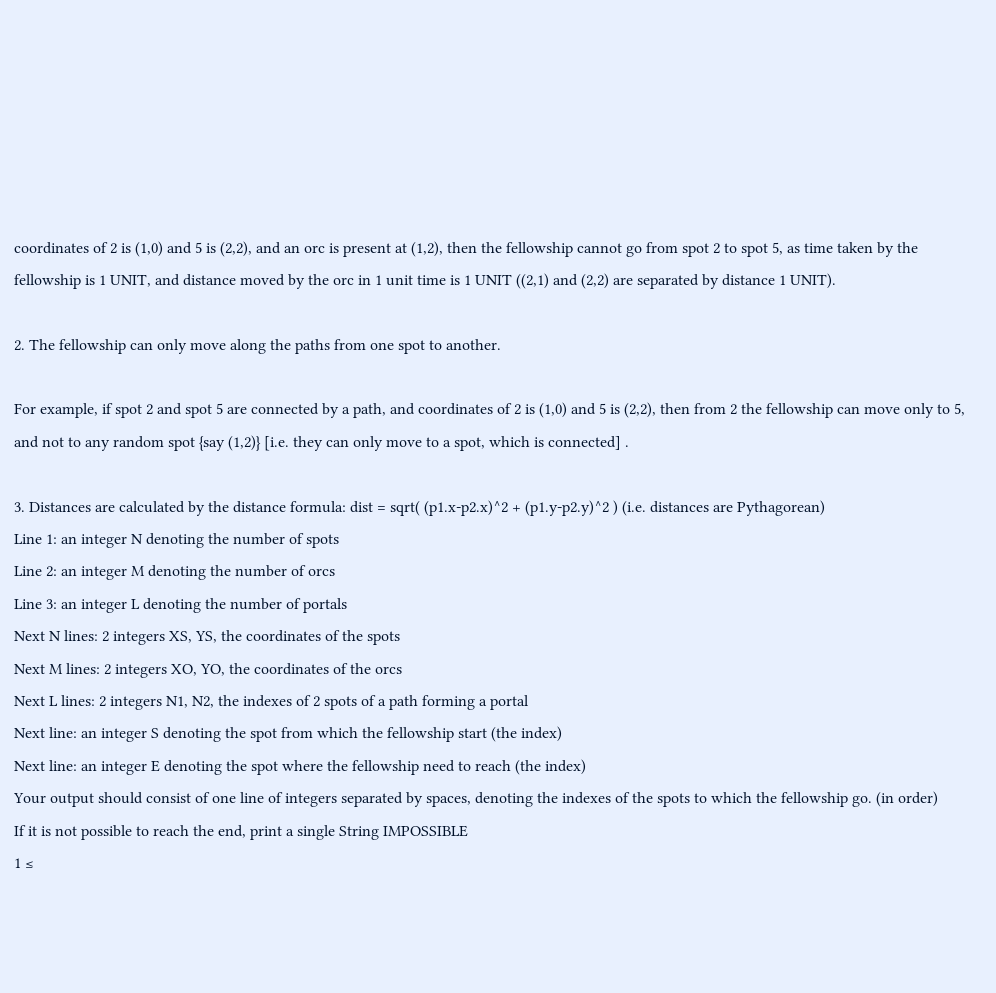coordinates of 2 is (1,0) and 5 is (2,2), and an orc is present at (1,2), then the fellowship cannot go from spot 2 to spot 5, as time taken by the fellowship is 1 UNIT, and distance moved by the orc in 1 unit time is 1 UNIT ((2,1) and (2,2) are separated by distance 1 UNIT).

2. The fellowship can only move along the paths from one spot to another.

For example, if spot 2 and spot 5 are connected by a path, and coordinates of 2 is (1,0) and 5 is (2,2), then from 2 the fellowship can move only to 5, and not to any random spot {say (1,2)} [i.e. they can only move to a spot, which is connected] .

3. Distances are calculated by the distance formula: dist = sqrt( (p1.x-p2.x)^2 + (p1.y-p2.y)^2 ) (i.e. distances are Pythagorean)
Line 1: an integer N denoting the number of spots
Line 2: an integer M denoting the number of orcs
Line 3: an integer L denoting the number of portals
Next N lines: 2 integers XS, YS, the coordinates of the spots
Next M lines: 2 integers XO, YO, the coordinates of the orcs
Next L lines: 2 integers N1, N2, the indexes of 2 spots of a path forming a portal
Next line: an integer S denoting the spot from which the fellowship start (the index)
Next line: an integer E denoting the spot where the fellowship need to reach (the index)
Your output should consist of one line of integers separated by spaces, denoting the indexes of the spots to which the fellowship go. (in order)
If it is not possible to reach the end, print a single String IMPOSSIBLE
1 ≤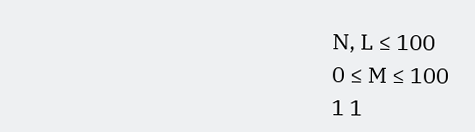N, L ≤ 100
0 ≤ M ≤ 100
1 1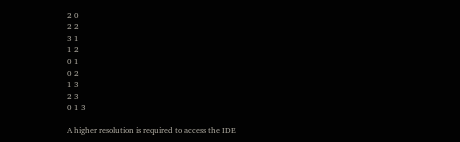2 0
2 2
3 1
1 2
0 1
0 2
1 3
2 3
0 1 3

A higher resolution is required to access the IDE